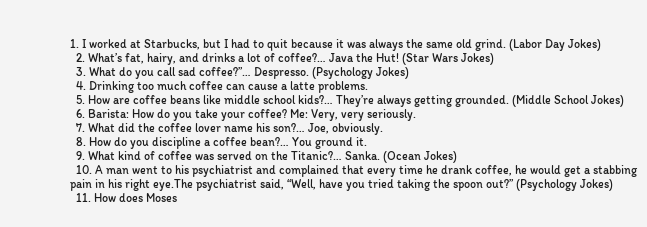1. I worked at Starbucks, but I had to quit because it was always the same old grind. (Labor Day Jokes)
  2. What’s fat, hairy, and drinks a lot of coffee?… Java the Hut! (Star Wars Jokes)
  3. What do you call sad coffee?”… Despresso. (Psychology Jokes)
  4. Drinking too much coffee can cause a latte problems.
  5. How are coffee beans like middle school kids?… They’re always getting grounded. (Middle School Jokes)
  6. Barista: How do you take your coffee? Me: Very, very seriously.
  7. What did the coffee lover name his son?… Joe, obviously.
  8. How do you discipline a coffee bean?… You ground it.
  9. What kind of coffee was served on the Titanic?… Sanka. (Ocean Jokes)
  10. A man went to his psychiatrist and complained that every time he drank coffee, he would get a stabbing pain in his right eye.The psychiatrist said, “Well, have you tried taking the spoon out?” (Psychology Jokes)
  11. How does Moses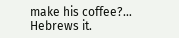make his coffee?… Hebrews it.